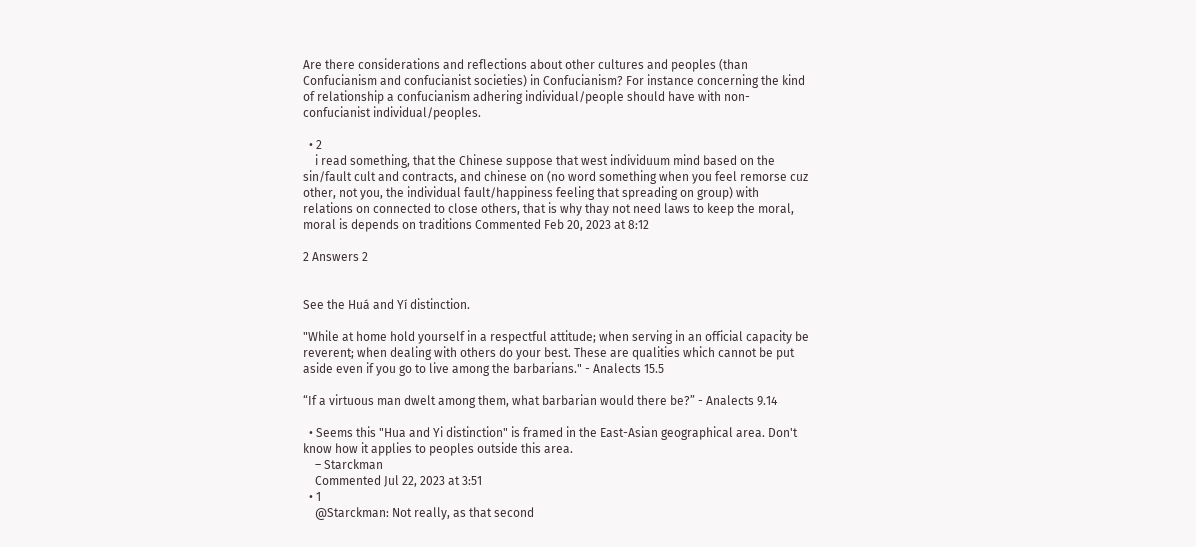Are there considerations and reflections about other cultures and peoples (than Confucianism and confucianist societies) in Confucianism? For instance concerning the kind of relationship a confucianism adhering individual/people should have with non-confucianist individual/peoples.

  • 2
    i read something, that the Chinese suppose that west individuum mind based on the sin/fault cult and contracts, and chinese on (no word something when you feel remorse cuz other, not you, the individual fault/happiness feeling that spreading on group) with relations on connected to close others, that is why thay not need laws to keep the moral, moral is depends on traditions Commented Feb 20, 2023 at 8:12

2 Answers 2


See the Huá and Yí distinction.

"While at home hold yourself in a respectful attitude; when serving in an official capacity be reverent; when dealing with others do your best. These are qualities which cannot be put aside even if you go to live among the barbarians." - Analects 15.5

“If a virtuous man dwelt among them, what barbarian would there be?” - Analects 9.14

  • Seems this "Hua and Yi distinction" is framed in the East-Asian geographical area. Don't know how it applies to peoples outside this area.
    – Starckman
    Commented Jul 22, 2023 at 3:51
  • 1
    @Starckman: Not really, as that second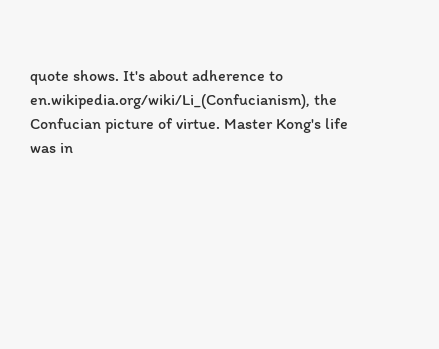quote shows. It's about adherence to en.wikipedia.org/wiki/Li_(Confucianism), the Confucian picture of virtue. Master Kong's life was in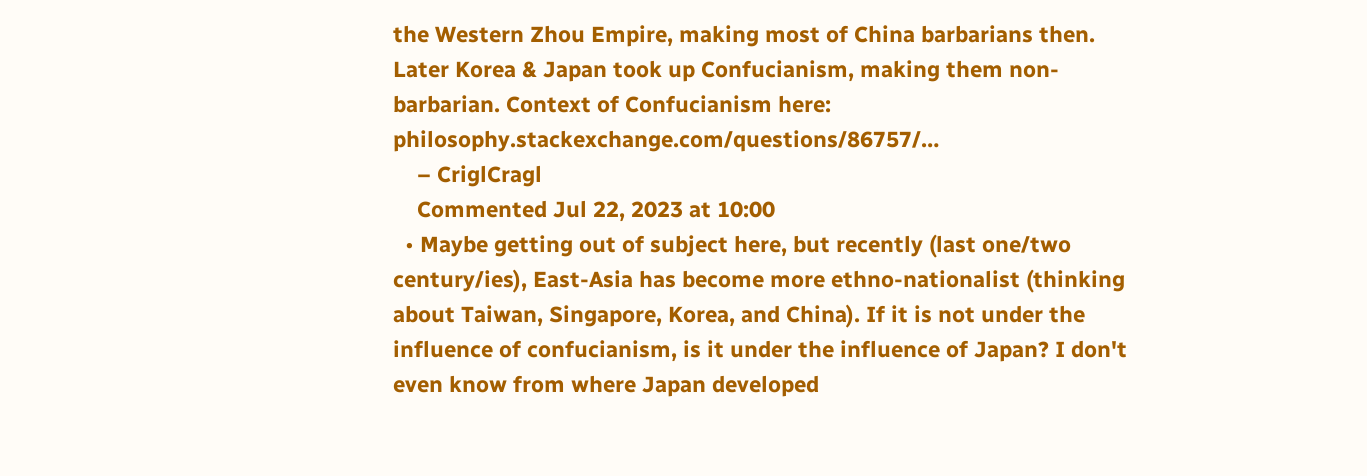the Western Zhou Empire, making most of China barbarians then. Later Korea & Japan took up Confucianism, making them non-barbarian. Context of Confucianism here: philosophy.stackexchange.com/questions/86757/…
    – CriglCragl
    Commented Jul 22, 2023 at 10:00
  • Maybe getting out of subject here, but recently (last one/two century/ies), East-Asia has become more ethno-nationalist (thinking about Taiwan, Singapore, Korea, and China). If it is not under the influence of confucianism, is it under the influence of Japan? I don't even know from where Japan developed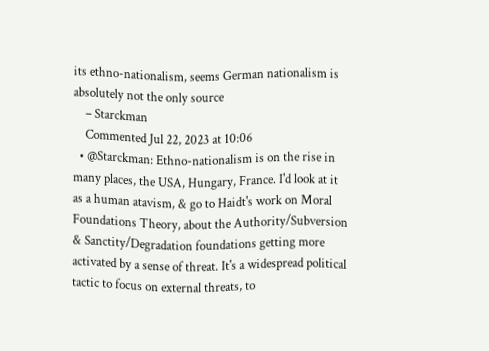its ethno-nationalism, seems German nationalism is absolutely not the only source
    – Starckman
    Commented Jul 22, 2023 at 10:06
  • @Starckman: Ethno-nationalism is on the rise in many places, the USA, Hungary, France. I'd look at it as a human atavism, & go to Haidt's work on Moral Foundations Theory, about the Authority/Subversion & Sanctity/Degradation foundations getting more activated by a sense of threat. It's a widespread political tactic to focus on external threats, to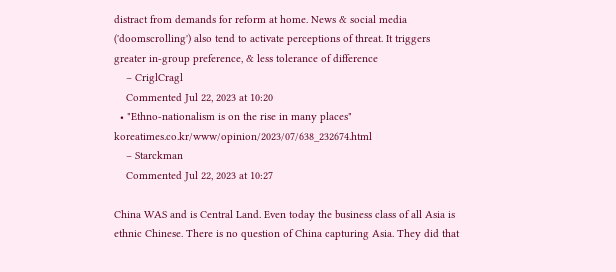distract from demands for reform at home. News & social media ('doomscrolling') also tend to activate perceptions of threat. It triggers greater in-group preference, & less tolerance of difference
    – CriglCragl
    Commented Jul 22, 2023 at 10:20
  • "Ethno-nationalism is on the rise in many places" koreatimes.co.kr/www/opinion/2023/07/638_232674.html
    – Starckman
    Commented Jul 22, 2023 at 10:27

China WAS and is Central Land. Even today the business class of all Asia is ethnic Chinese. There is no question of China capturing Asia. They did that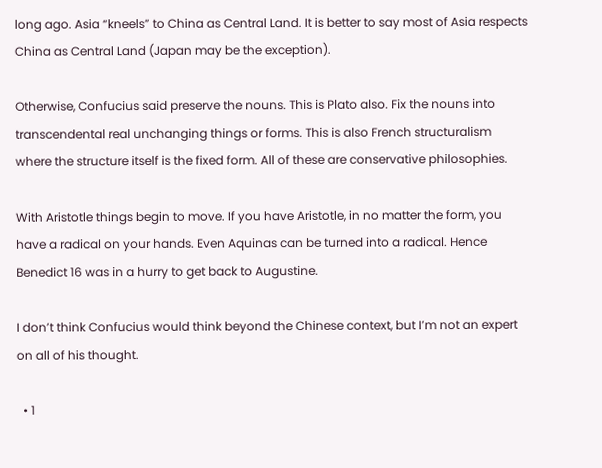long ago. Asia “kneels” to China as Central Land. It is better to say most of Asia respects China as Central Land (Japan may be the exception).

Otherwise, Confucius said preserve the nouns. This is Plato also. Fix the nouns into transcendental real unchanging things or forms. This is also French structuralism where the structure itself is the fixed form. All of these are conservative philosophies.

With Aristotle things begin to move. If you have Aristotle, in no matter the form, you have a radical on your hands. Even Aquinas can be turned into a radical. Hence Benedict 16 was in a hurry to get back to Augustine.

I don’t think Confucius would think beyond the Chinese context, but I’m not an expert on all of his thought.

  • 1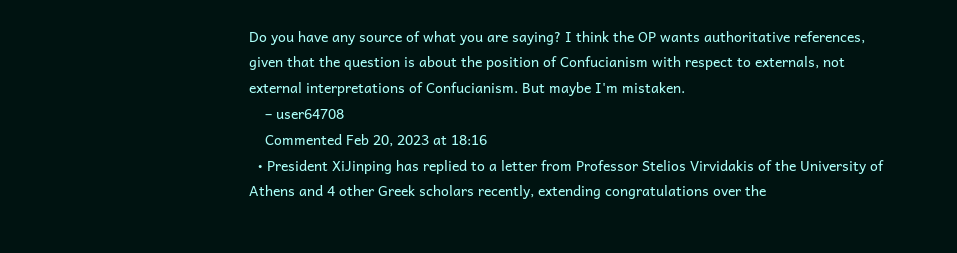Do you have any source of what you are saying? I think the OP wants authoritative references, given that the question is about the position of Confucianism with respect to externals, not external interpretations of Confucianism. But maybe I'm mistaken.
    – user64708
    Commented Feb 20, 2023 at 18:16
  • President XiJinping has replied to a letter from Professor Stelios Virvidakis of the University of Athens and 4 other Greek scholars recently, extending congratulations over the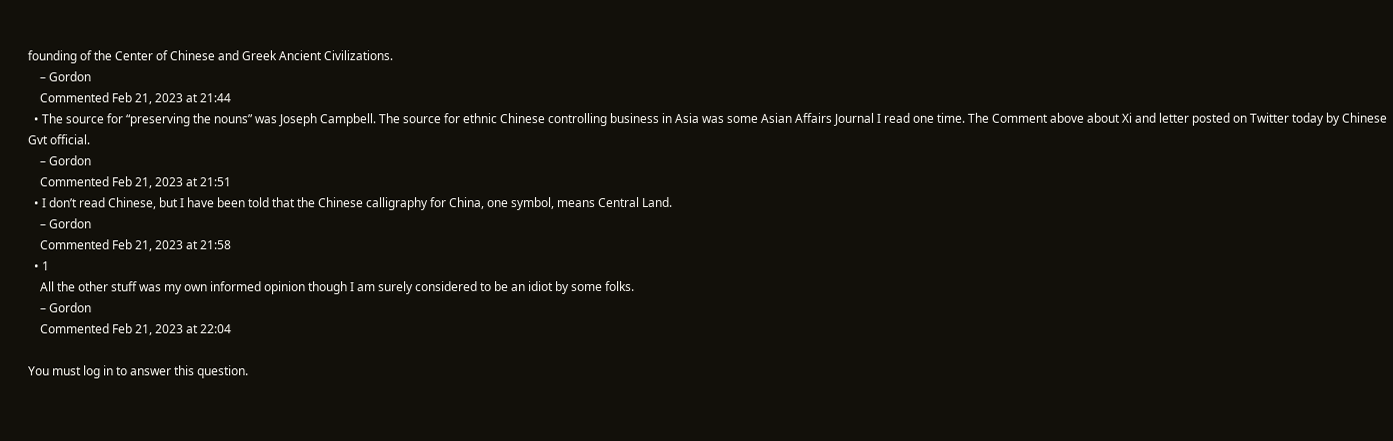founding of the Center of Chinese and Greek Ancient Civilizations.
    – Gordon
    Commented Feb 21, 2023 at 21:44
  • The source for “preserving the nouns” was Joseph Campbell. The source for ethnic Chinese controlling business in Asia was some Asian Affairs Journal I read one time. The Comment above about Xi and letter posted on Twitter today by Chinese Gvt official.
    – Gordon
    Commented Feb 21, 2023 at 21:51
  • I don’t read Chinese, but I have been told that the Chinese calligraphy for China, one symbol, means Central Land.
    – Gordon
    Commented Feb 21, 2023 at 21:58
  • 1
    All the other stuff was my own informed opinion though I am surely considered to be an idiot by some folks.
    – Gordon
    Commented Feb 21, 2023 at 22:04

You must log in to answer this question.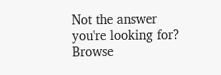Not the answer you're looking for? Browse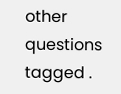other questions tagged .